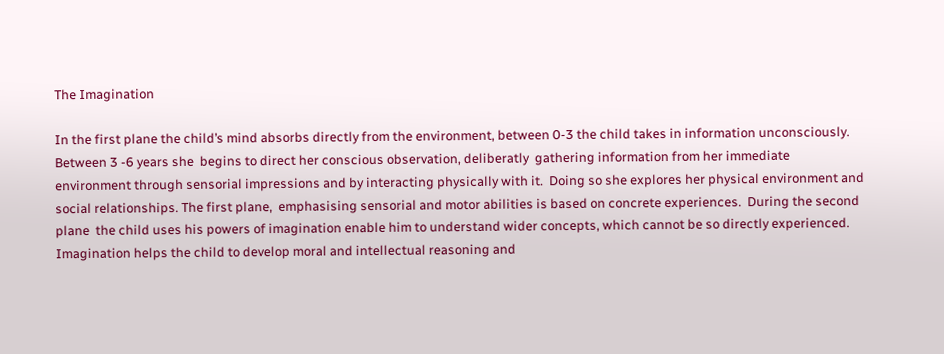The Imagination

In the first plane the child’s mind absorbs directly from the environment, between 0-3 the child takes in information unconsciously.  Between 3 -6 years she  begins to direct her conscious observation, deliberatly  gathering information from her immediate environment through sensorial impressions and by interacting physically with it.  Doing so she explores her physical environment and social relationships. The first plane,  emphasising sensorial and motor abilities is based on concrete experiences.  During the second plane  the child uses his powers of imagination enable him to understand wider concepts, which cannot be so directly experienced. Imagination helps the child to develop moral and intellectual reasoning and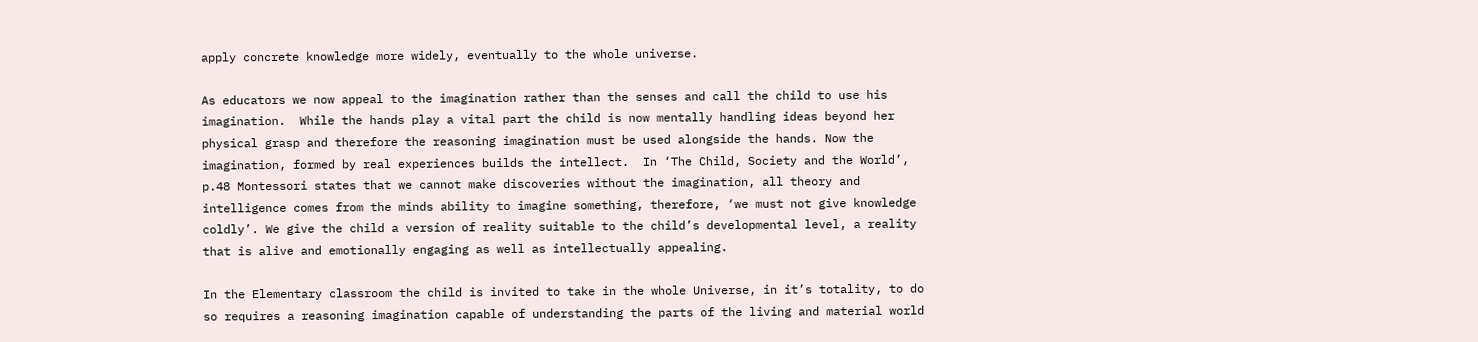apply concrete knowledge more widely, eventually to the whole universe.

As educators we now appeal to the imagination rather than the senses and call the child to use his imagination.  While the hands play a vital part the child is now mentally handling ideas beyond her physical grasp and therefore the reasoning imagination must be used alongside the hands. Now the imagination, formed by real experiences builds the intellect.  In ‘The Child, Society and the World’, p.48 Montessori states that we cannot make discoveries without the imagination, all theory and intelligence comes from the minds ability to imagine something, therefore, ‘we must not give knowledge coldly’. We give the child a version of reality suitable to the child’s developmental level, a reality that is alive and emotionally engaging as well as intellectually appealing.

In the Elementary classroom the child is invited to take in the whole Universe, in it’s totality, to do so requires a reasoning imagination capable of understanding the parts of the living and material world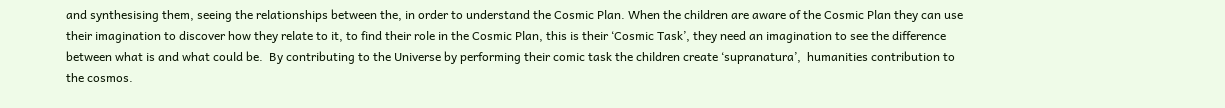and synthesising them, seeing the relationships between the, in order to understand the Cosmic Plan. When the children are aware of the Cosmic Plan they can use their imagination to discover how they relate to it, to find their role in the Cosmic Plan, this is their ‘Cosmic Task’, they need an imagination to see the difference between what is and what could be.  By contributing to the Universe by performing their comic task the children create ‘supranatura’,  humanities contribution to the cosmos.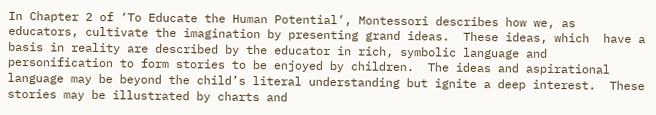In Chapter 2 of ‘To Educate the Human Potential’, Montessori describes how we, as educators, cultivate the imagination by presenting grand ideas.  These ideas, which  have a basis in reality are described by the educator in rich, symbolic language and personification to form stories to be enjoyed by children.  The ideas and aspirational language may be beyond the child’s literal understanding but ignite a deep interest.  These stories may be illustrated by charts and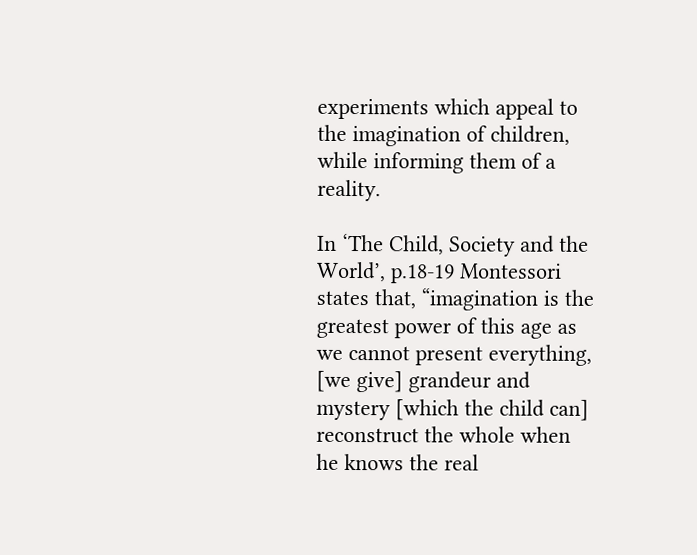experiments which appeal to the imagination of children, while informing them of a reality.

In ‘The Child, Society and the World’, p.18-19 Montessori states that, “imagination is the greatest power of this age as we cannot present everything, [we give] grandeur and mystery [which the child can] reconstruct the whole when he knows the real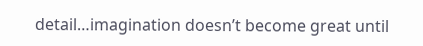detail…imagination doesn’t become great until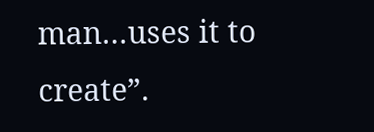man…uses it to create”.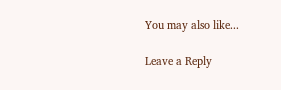You may also like...

Leave a Reply